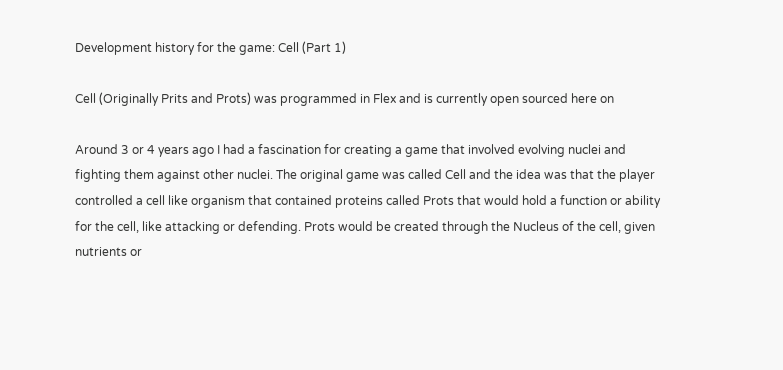Development history for the game: Cell (Part 1)

Cell (Originally Prits and Prots) was programmed in Flex and is currently open sourced here on

Around 3 or 4 years ago I had a fascination for creating a game that involved evolving nuclei and fighting them against other nuclei. The original game was called Cell and the idea was that the player controlled a cell like organism that contained proteins called Prots that would hold a function or ability for the cell, like attacking or defending. Prots would be created through the Nucleus of the cell, given nutrients or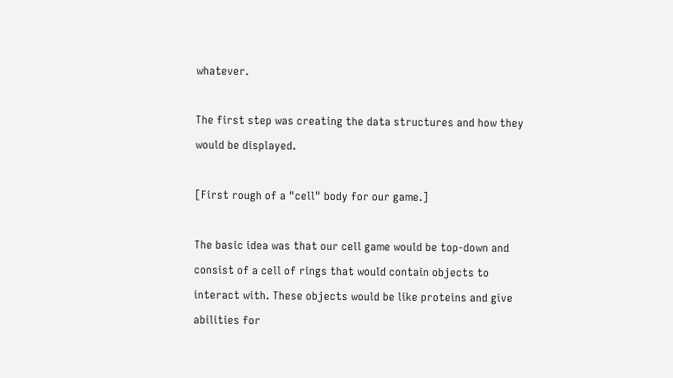whatever.

The first step was creating the data structures and how they would be displayed.

[First rough of a "cell" body for our game.]

The basic idea was that our cell game would be top-down and consist of a cell of rings that would contain objects to interact with. These objects would be like proteins and give abilities for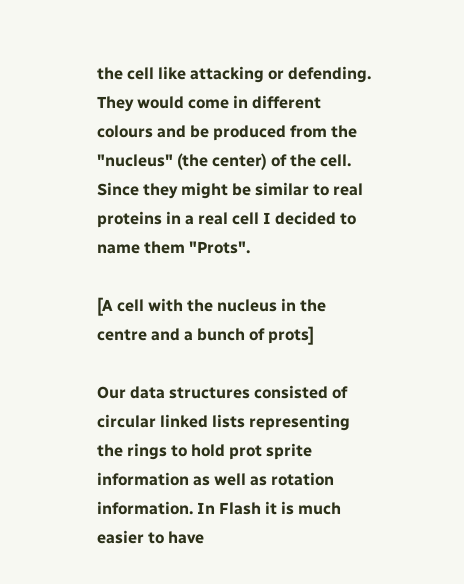the cell like attacking or defending. They would come in different colours and be produced from the "nucleus" (the center) of the cell. Since they might be similar to real proteins in a real cell I decided to name them "Prots".

[A cell with the nucleus in the centre and a bunch of prots]

Our data structures consisted of circular linked lists representing the rings to hold prot sprite information as well as rotation information. In Flash it is much easier to have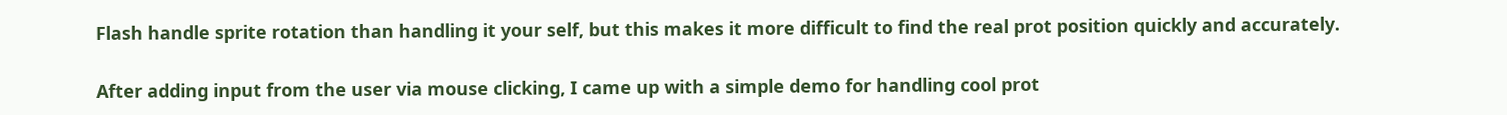Flash handle sprite rotation than handling it your self, but this makes it more difficult to find the real prot position quickly and accurately.

After adding input from the user via mouse clicking, I came up with a simple demo for handling cool prot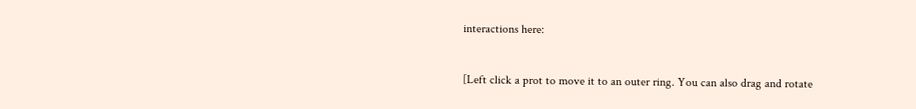interactions here:

[Left click a prot to move it to an outer ring. You can also drag and rotate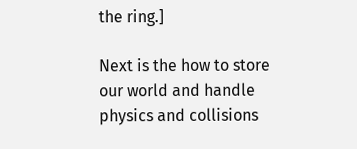the ring.]

Next is the how to store our world and handle physics and collisions